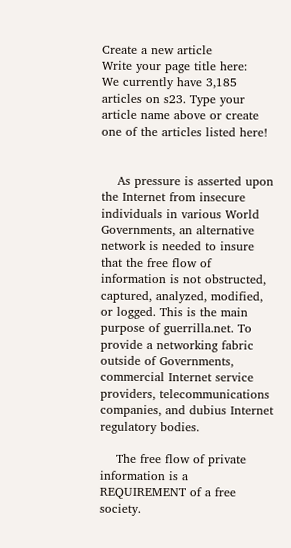Create a new article
Write your page title here:
We currently have 3,185 articles on s23. Type your article name above or create one of the articles listed here!


    As pressure is asserted upon the Internet from insecure individuals in various World Governments, an alternative network is needed to insure that the free flow of information is not obstructed, captured, analyzed, modified, or logged. This is the main purpose of guerrilla.net. To provide a networking fabric outside of Governments, commercial Internet service providers, telecommunications companies, and dubius Internet regulatory bodies.

    The free flow of private information is a REQUIREMENT of a free society.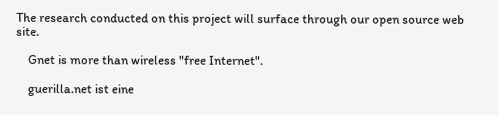The research conducted on this project will surface through our open source web site.

    Gnet is more than wireless "free Internet".

    guerilla.net ist eine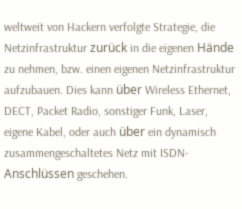weltweit von Hackern verfolgte Strategie, die Netzinfrastruktur zurück in die eigenen Hände zu nehmen, bzw. einen eigenen Netzinfrastruktur aufzubauen. Dies kann über Wireless Ethernet, DECT, Packet Radio, sonstiger Funk, Laser, eigene Kabel, oder auch über ein dynamisch zusammengeschaltetes Netz mit ISDN-Anschlüssen geschehen.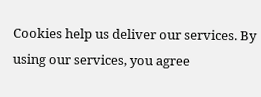Cookies help us deliver our services. By using our services, you agree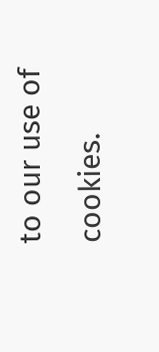to our use of cookies.